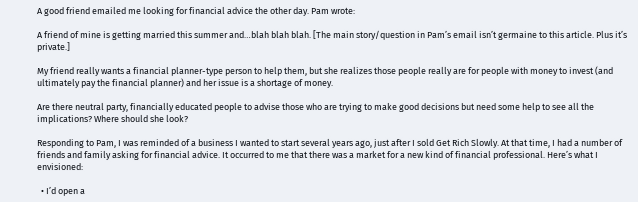A good friend emailed me looking for financial advice the other day. Pam wrote:

A friend of mine is getting married this summer and…blah blah blah. [The main story/question in Pam’s email isn’t germaine to this article. Plus it’s private.]

My friend really wants a financial planner-type person to help them, but she realizes those people really are for people with money to invest (and ultimately pay the financial planner) and her issue is a shortage of money.

Are there neutral party, financially educated people to advise those who are trying to make good decisions but need some help to see all the implications? Where should she look?

Responding to Pam, I was reminded of a business I wanted to start several years ago, just after I sold Get Rich Slowly. At that time, I had a number of friends and family asking for financial advice. It occurred to me that there was a market for a new kind of financial professional. Here’s what I envisioned:

  • I’d open a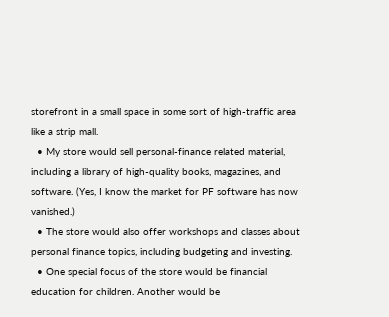storefront in a small space in some sort of high-traffic area like a strip mall.
  • My store would sell personal-finance related material, including a library of high-quality books, magazines, and software. (Yes, I know the market for PF software has now vanished.)
  • The store would also offer workshops and classes about personal finance topics, including budgeting and investing.
  • One special focus of the store would be financial education for children. Another would be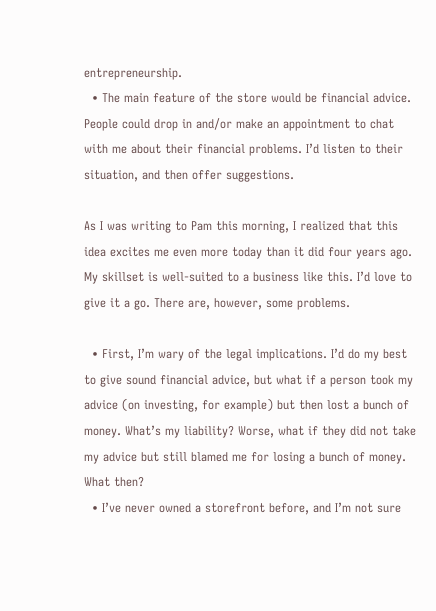entrepreneurship.
  • The main feature of the store would be financial advice. People could drop in and/or make an appointment to chat with me about their financial problems. I’d listen to their situation, and then offer suggestions.

As I was writing to Pam this morning, I realized that this idea excites me even more today than it did four years ago. My skillset is well-suited to a business like this. I’d love to give it a go. There are, however, some problems.

  • First, I’m wary of the legal implications. I’d do my best to give sound financial advice, but what if a person took my advice (on investing, for example) but then lost a bunch of money. What’s my liability? Worse, what if they did not take my advice but still blamed me for losing a bunch of money. What then?
  • I’ve never owned a storefront before, and I’m not sure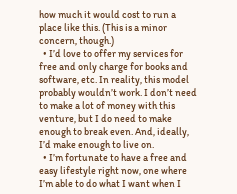how much it would cost to run a place like this. (This is a minor concern, though.)
  • I’d love to offer my services for free and only charge for books and software, etc. In reality, this model probably wouldn’t work. I don’t need to make a lot of money with this venture, but I do need to make enough to break even. And, ideally, I’d make enough to live on.
  • I’m fortunate to have a free and easy lifestyle right now, one where I’m able to do what I want when I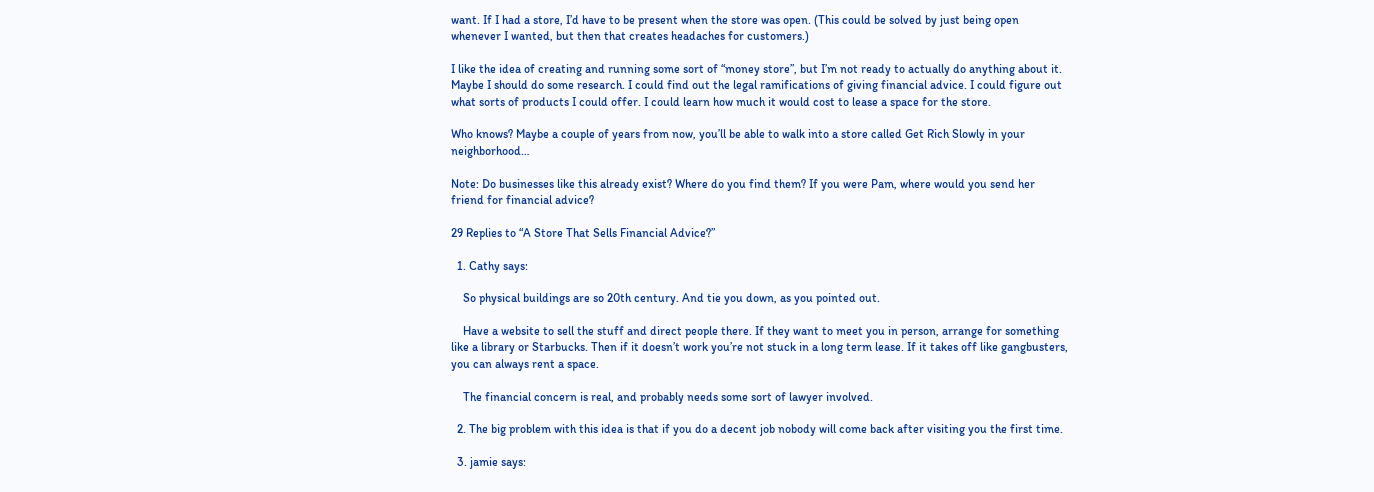want. If I had a store, I’d have to be present when the store was open. (This could be solved by just being open whenever I wanted, but then that creates headaches for customers.)

I like the idea of creating and running some sort of “money store”, but I’m not ready to actually do anything about it. Maybe I should do some research. I could find out the legal ramifications of giving financial advice. I could figure out what sorts of products I could offer. I could learn how much it would cost to lease a space for the store.

Who knows? Maybe a couple of years from now, you’ll be able to walk into a store called Get Rich Slowly in your neighborhood…

Note: Do businesses like this already exist? Where do you find them? If you were Pam, where would you send her friend for financial advice?

29 Replies to “A Store That Sells Financial Advice?”

  1. Cathy says:

    So physical buildings are so 20th century. And tie you down, as you pointed out.

    Have a website to sell the stuff and direct people there. If they want to meet you in person, arrange for something like a library or Starbucks. Then if it doesn’t work you’re not stuck in a long term lease. If it takes off like gangbusters, you can always rent a space.

    The financial concern is real, and probably needs some sort of lawyer involved.

  2. The big problem with this idea is that if you do a decent job nobody will come back after visiting you the first time.

  3. jamie says: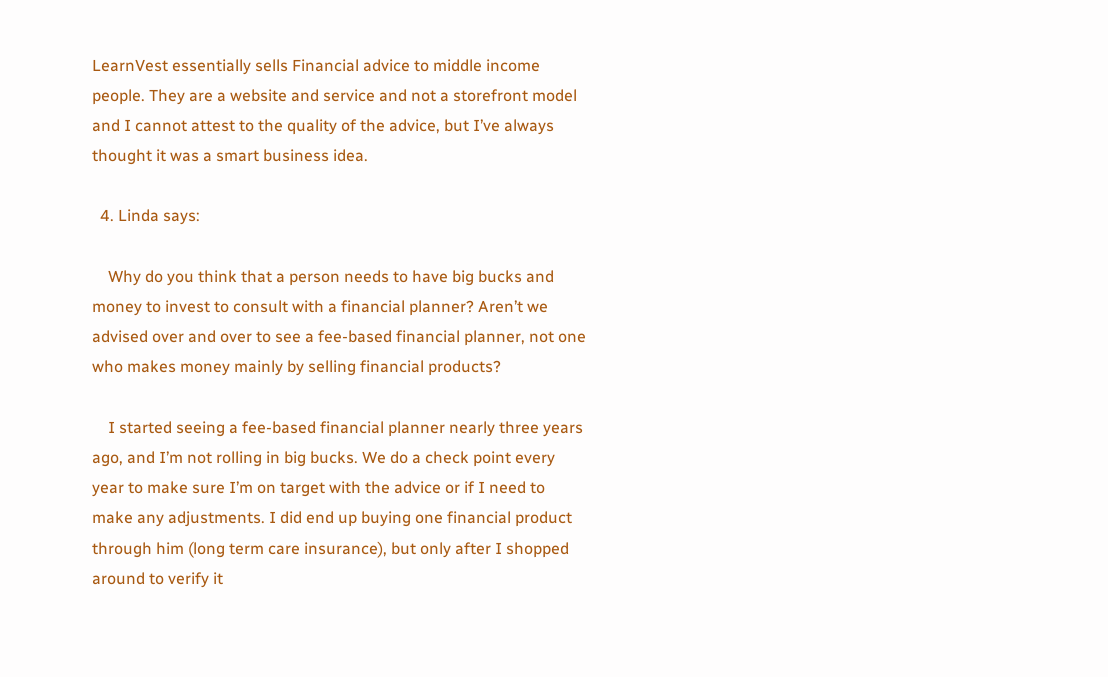LearnVest essentially sells Financial advice to middle income people. They are a website and service and not a storefront model and I cannot attest to the quality of the advice, but I’ve always thought it was a smart business idea.

  4. Linda says:

    Why do you think that a person needs to have big bucks and money to invest to consult with a financial planner? Aren’t we advised over and over to see a fee-based financial planner, not one who makes money mainly by selling financial products?

    I started seeing a fee-based financial planner nearly three years ago, and I’m not rolling in big bucks. We do a check point every year to make sure I’m on target with the advice or if I need to make any adjustments. I did end up buying one financial product through him (long term care insurance), but only after I shopped around to verify it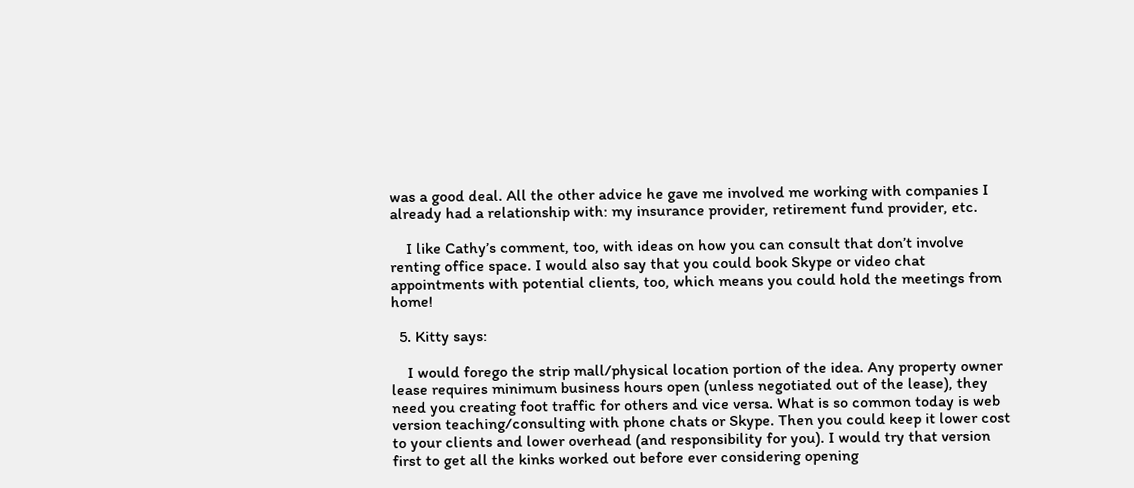was a good deal. All the other advice he gave me involved me working with companies I already had a relationship with: my insurance provider, retirement fund provider, etc.

    I like Cathy’s comment, too, with ideas on how you can consult that don’t involve renting office space. I would also say that you could book Skype or video chat appointments with potential clients, too, which means you could hold the meetings from home!

  5. Kitty says:

    I would forego the strip mall/physical location portion of the idea. Any property owner lease requires minimum business hours open (unless negotiated out of the lease), they need you creating foot traffic for others and vice versa. What is so common today is web version teaching/consulting with phone chats or Skype. Then you could keep it lower cost to your clients and lower overhead (and responsibility for you). I would try that version first to get all the kinks worked out before ever considering opening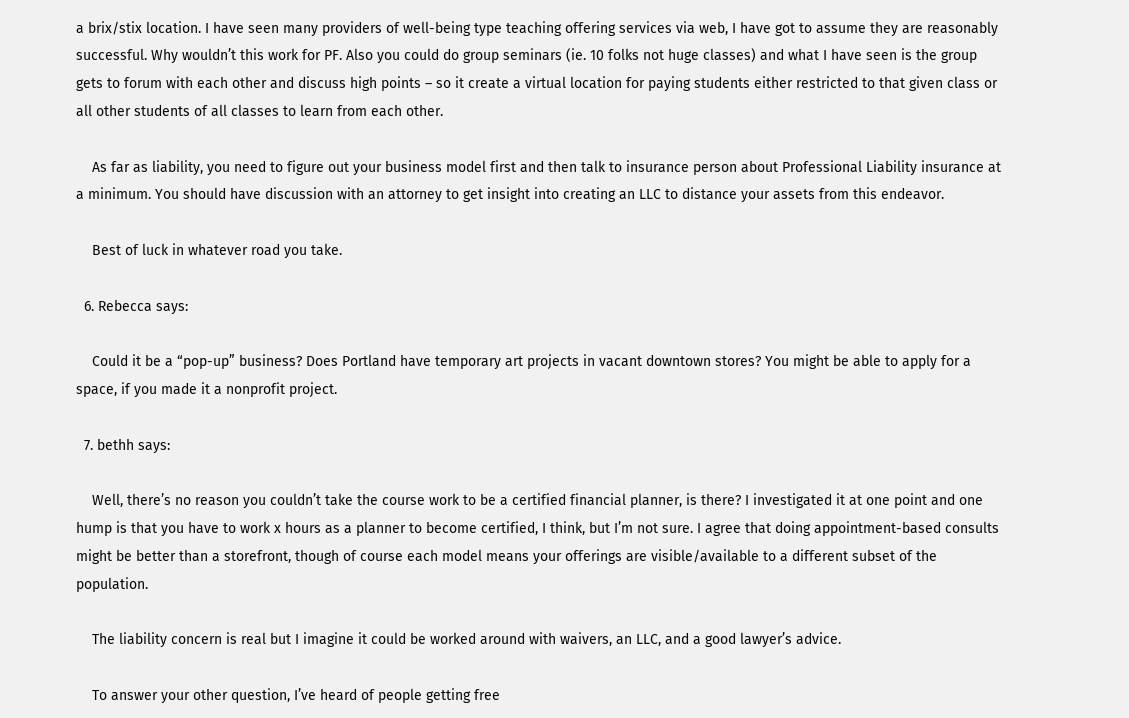a brix/stix location. I have seen many providers of well-being type teaching offering services via web, I have got to assume they are reasonably successful. Why wouldn’t this work for PF. Also you could do group seminars (ie. 10 folks not huge classes) and what I have seen is the group gets to forum with each other and discuss high points – so it create a virtual location for paying students either restricted to that given class or all other students of all classes to learn from each other.

    As far as liability, you need to figure out your business model first and then talk to insurance person about Professional Liability insurance at a minimum. You should have discussion with an attorney to get insight into creating an LLC to distance your assets from this endeavor.

    Best of luck in whatever road you take.

  6. Rebecca says:

    Could it be a “pop-up” business? Does Portland have temporary art projects in vacant downtown stores? You might be able to apply for a space, if you made it a nonprofit project.

  7. bethh says:

    Well, there’s no reason you couldn’t take the course work to be a certified financial planner, is there? I investigated it at one point and one hump is that you have to work x hours as a planner to become certified, I think, but I’m not sure. I agree that doing appointment-based consults might be better than a storefront, though of course each model means your offerings are visible/available to a different subset of the population.

    The liability concern is real but I imagine it could be worked around with waivers, an LLC, and a good lawyer’s advice.

    To answer your other question, I’ve heard of people getting free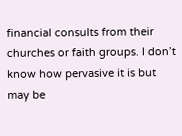financial consults from their churches or faith groups. I don’t know how pervasive it is but may be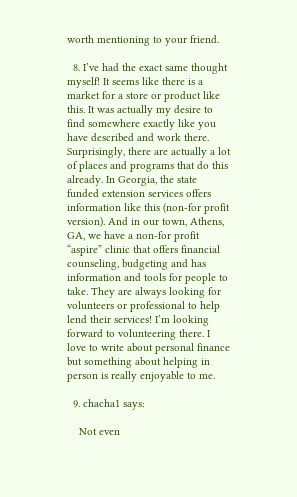worth mentioning to your friend.

  8. I’ve had the exact same thought myself! It seems like there is a market for a store or product like this. It was actually my desire to find somewhere exactly like you have described and work there. Surprisingly, there are actually a lot of places and programs that do this already. In Georgia, the state funded extension services offers information like this (non-for profit version). And in our town, Athens, GA, we have a non-for profit “aspire” clinic that offers financial counseling, budgeting and has information and tools for people to take. They are always looking for volunteers or professional to help lend their services! I’m looking forward to volunteering there. I love to write about personal finance but something about helping in person is really enjoyable to me.

  9. chacha1 says:

    Not even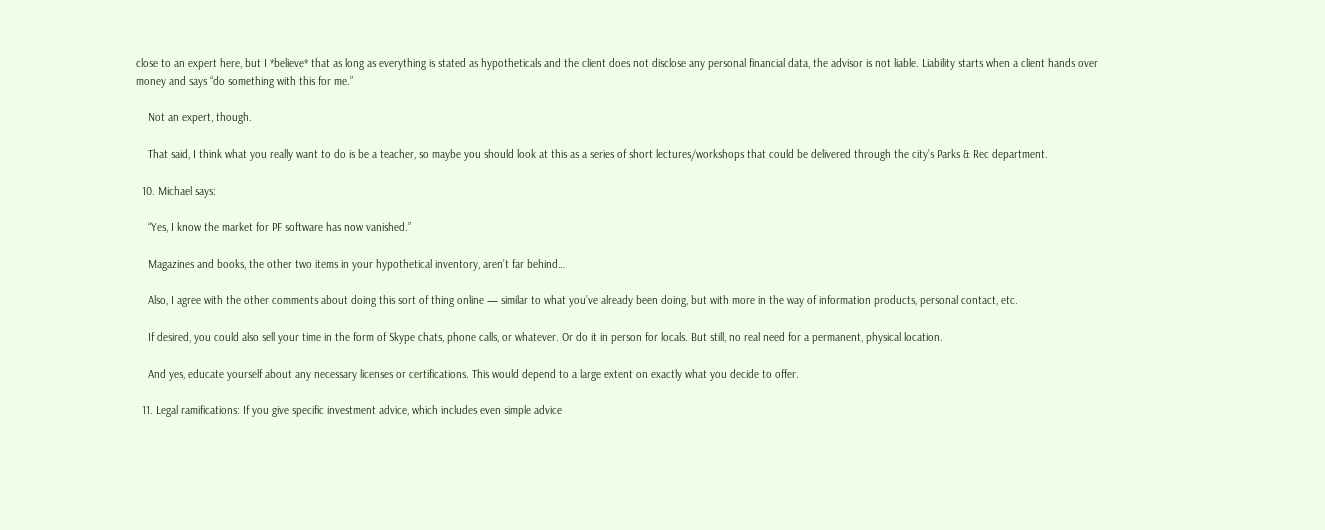close to an expert here, but I *believe* that as long as everything is stated as hypotheticals and the client does not disclose any personal financial data, the advisor is not liable. Liability starts when a client hands over money and says “do something with this for me.”

    Not an expert, though.

    That said, I think what you really want to do is be a teacher, so maybe you should look at this as a series of short lectures/workshops that could be delivered through the city’s Parks & Rec department.

  10. Michael says:

    “Yes, I know the market for PF software has now vanished.”

    Magazines and books, the other two items in your hypothetical inventory, aren’t far behind…

    Also, I agree with the other comments about doing this sort of thing online — similar to what you’ve already been doing, but with more in the way of information products, personal contact, etc.

    If desired, you could also sell your time in the form of Skype chats, phone calls, or whatever. Or do it in person for locals. But still, no real need for a permanent, physical location.

    And yes, educate yourself about any necessary licenses or certifications. This would depend to a large extent on exactly what you decide to offer.

  11. Legal ramifications: If you give specific investment advice, which includes even simple advice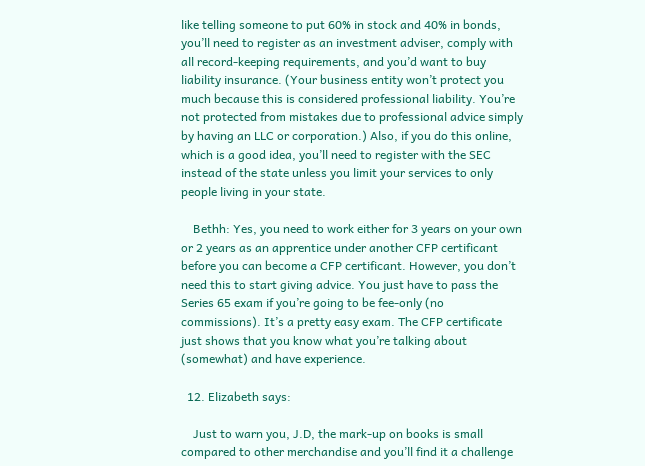like telling someone to put 60% in stock and 40% in bonds, you’ll need to register as an investment adviser, comply with all record-keeping requirements, and you’d want to buy liability insurance. (Your business entity won’t protect you much because this is considered professional liability. You’re not protected from mistakes due to professional advice simply by having an LLC or corporation.) Also, if you do this online, which is a good idea, you’ll need to register with the SEC instead of the state unless you limit your services to only people living in your state.

    Bethh: Yes, you need to work either for 3 years on your own or 2 years as an apprentice under another CFP certificant before you can become a CFP certificant. However, you don’t need this to start giving advice. You just have to pass the Series 65 exam if you’re going to be fee-only (no commissions). It’s a pretty easy exam. The CFP certificate just shows that you know what you’re talking about (somewhat) and have experience.

  12. Elizabeth says:

    Just to warn you, J.D, the mark-up on books is small compared to other merchandise and you’ll find it a challenge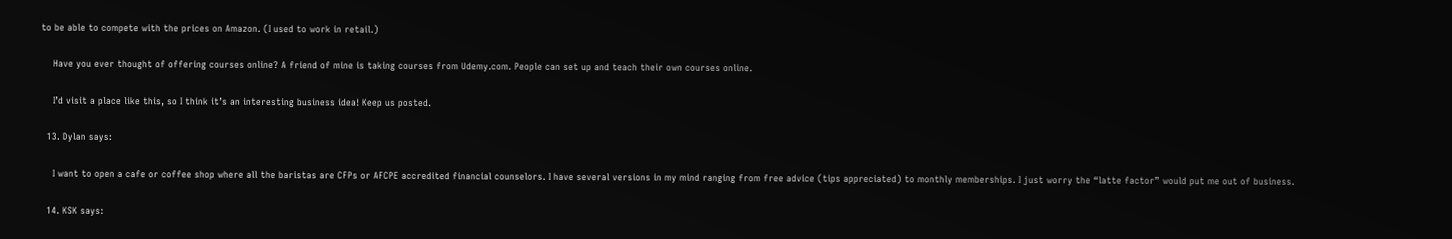to be able to compete with the prices on Amazon. (I used to work in retail.)

    Have you ever thought of offering courses online? A friend of mine is taking courses from Udemy.com. People can set up and teach their own courses online.

    I’d visit a place like this, so I think it’s an interesting business idea! Keep us posted.

  13. Dylan says:

    I want to open a cafe or coffee shop where all the baristas are CFPs or AFCPE accredited financial counselors. I have several versions in my mind ranging from free advice (tips appreciated) to monthly memberships. I just worry the “latte factor” would put me out of business.

  14. KSK says: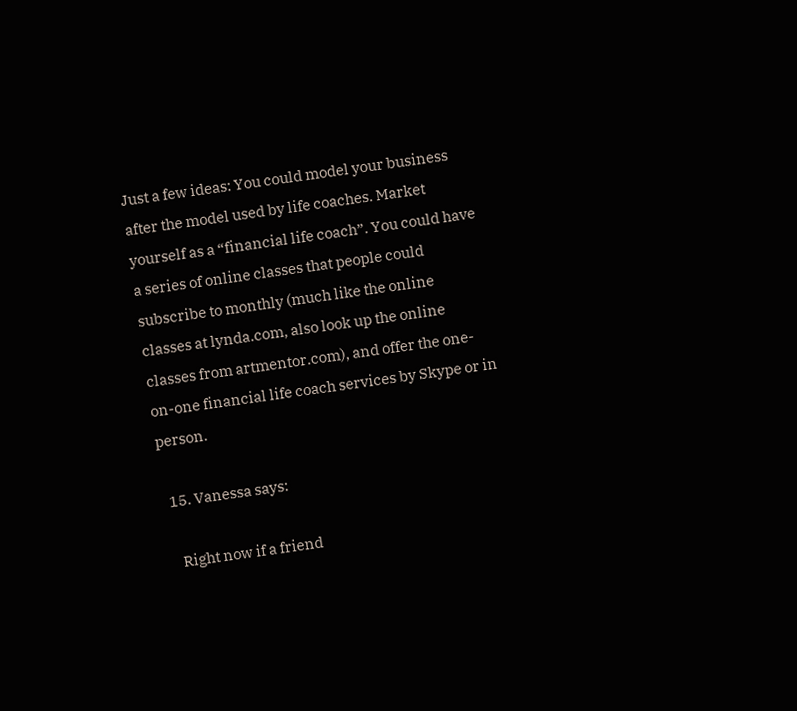Just a few ideas: You could model your business after the model used by life coaches. Market yourself as a “financial life coach”. You could have a series of online classes that people could subscribe to monthly (much like the online classes at lynda.com, also look up the online classes from artmentor.com), and offer the one-on-one financial life coach services by Skype or in person.

  15. Vanessa says:

    Right now if a friend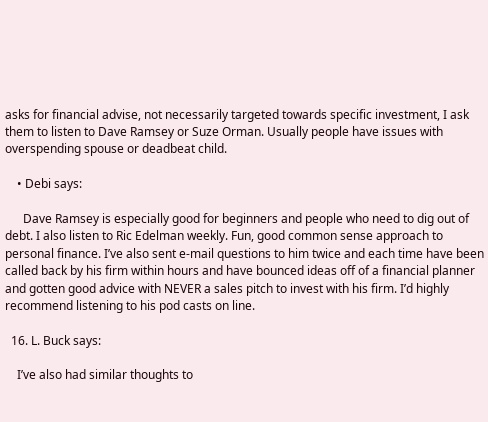asks for financial advise, not necessarily targeted towards specific investment, I ask them to listen to Dave Ramsey or Suze Orman. Usually people have issues with overspending spouse or deadbeat child.

    • Debi says:

      Dave Ramsey is especially good for beginners and people who need to dig out of debt. I also listen to Ric Edelman weekly. Fun, good common sense approach to personal finance. I’ve also sent e-mail questions to him twice and each time have been called back by his firm within hours and have bounced ideas off of a financial planner and gotten good advice with NEVER a sales pitch to invest with his firm. I’d highly recommend listening to his pod casts on line.

  16. L. Buck says:

    I’ve also had similar thoughts to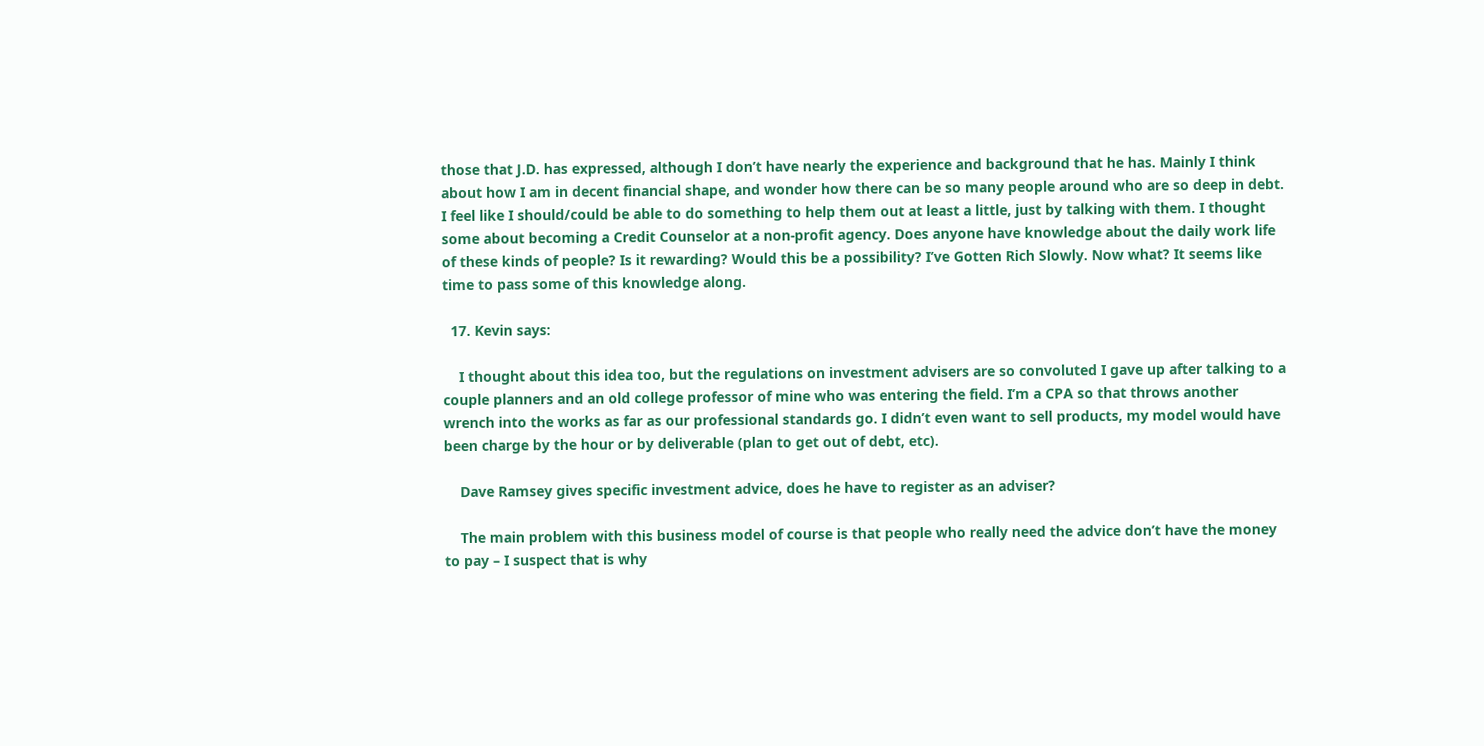those that J.D. has expressed, although I don’t have nearly the experience and background that he has. Mainly I think about how I am in decent financial shape, and wonder how there can be so many people around who are so deep in debt. I feel like I should/could be able to do something to help them out at least a little, just by talking with them. I thought some about becoming a Credit Counselor at a non-profit agency. Does anyone have knowledge about the daily work life of these kinds of people? Is it rewarding? Would this be a possibility? I’ve Gotten Rich Slowly. Now what? It seems like time to pass some of this knowledge along.

  17. Kevin says:

    I thought about this idea too, but the regulations on investment advisers are so convoluted I gave up after talking to a couple planners and an old college professor of mine who was entering the field. I’m a CPA so that throws another wrench into the works as far as our professional standards go. I didn’t even want to sell products, my model would have been charge by the hour or by deliverable (plan to get out of debt, etc).

    Dave Ramsey gives specific investment advice, does he have to register as an adviser?

    The main problem with this business model of course is that people who really need the advice don’t have the money to pay – I suspect that is why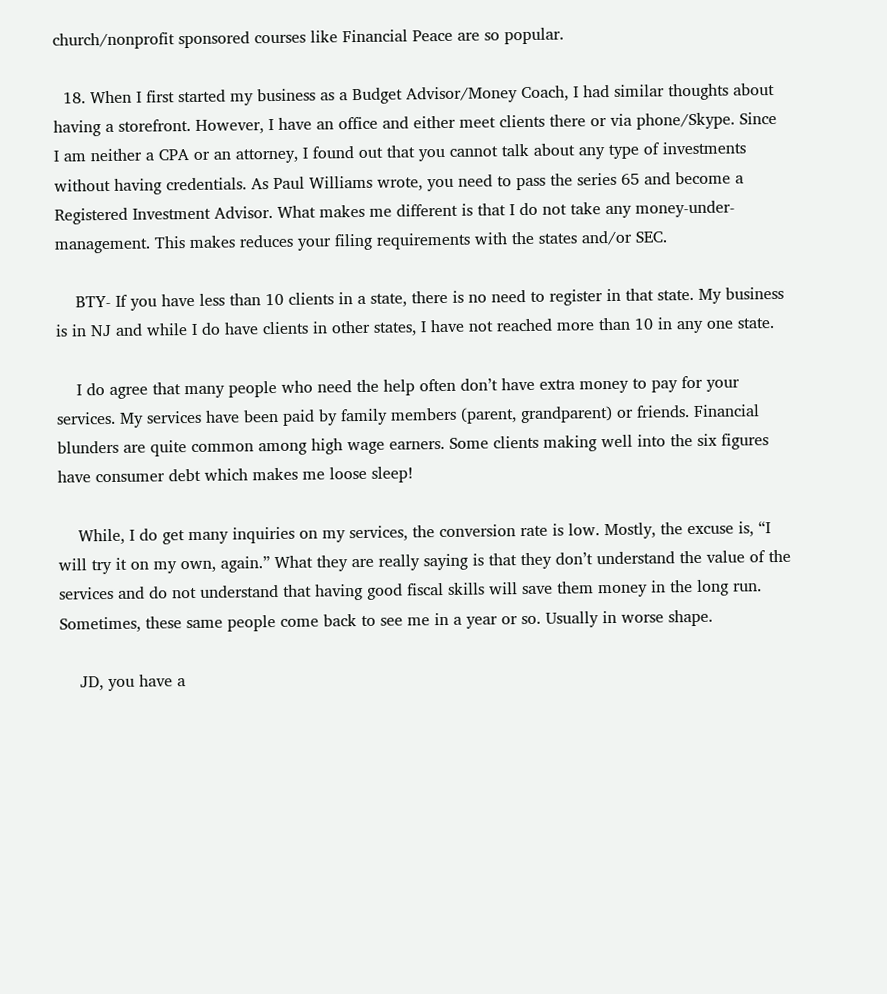church/nonprofit sponsored courses like Financial Peace are so popular.

  18. When I first started my business as a Budget Advisor/Money Coach, I had similar thoughts about having a storefront. However, I have an office and either meet clients there or via phone/Skype. Since I am neither a CPA or an attorney, I found out that you cannot talk about any type of investments without having credentials. As Paul Williams wrote, you need to pass the series 65 and become a Registered Investment Advisor. What makes me different is that I do not take any money-under-management. This makes reduces your filing requirements with the states and/or SEC.

    BTY- If you have less than 10 clients in a state, there is no need to register in that state. My business is in NJ and while I do have clients in other states, I have not reached more than 10 in any one state.

    I do agree that many people who need the help often don’t have extra money to pay for your services. My services have been paid by family members (parent, grandparent) or friends. Financial blunders are quite common among high wage earners. Some clients making well into the six figures have consumer debt which makes me loose sleep!

    While, I do get many inquiries on my services, the conversion rate is low. Mostly, the excuse is, “I will try it on my own, again.” What they are really saying is that they don’t understand the value of the services and do not understand that having good fiscal skills will save them money in the long run. Sometimes, these same people come back to see me in a year or so. Usually in worse shape.

    JD, you have a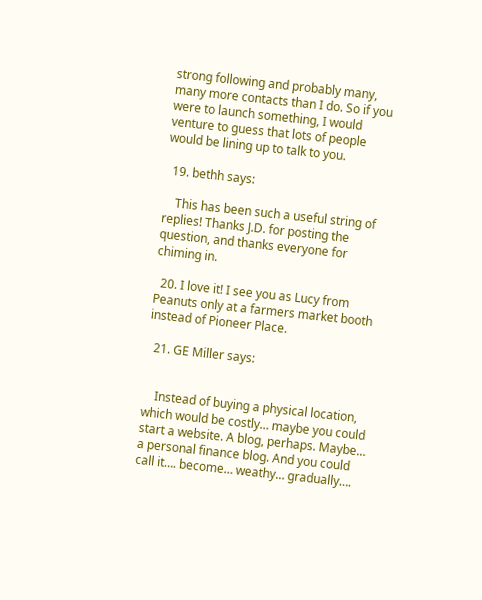strong following and probably many, many more contacts than I do. So if you were to launch something, I would venture to guess that lots of people would be lining up to talk to you.

  19. bethh says:

    This has been such a useful string of replies! Thanks J.D. for posting the question, and thanks everyone for chiming in.

  20. I love it! I see you as Lucy from Peanuts only at a farmers market booth instead of Pioneer Place.

  21. GE Miller says:


    Instead of buying a physical location, which would be costly… maybe you could start a website. A blog, perhaps. Maybe… a personal finance blog. And you could call it…. become… weathy… gradually….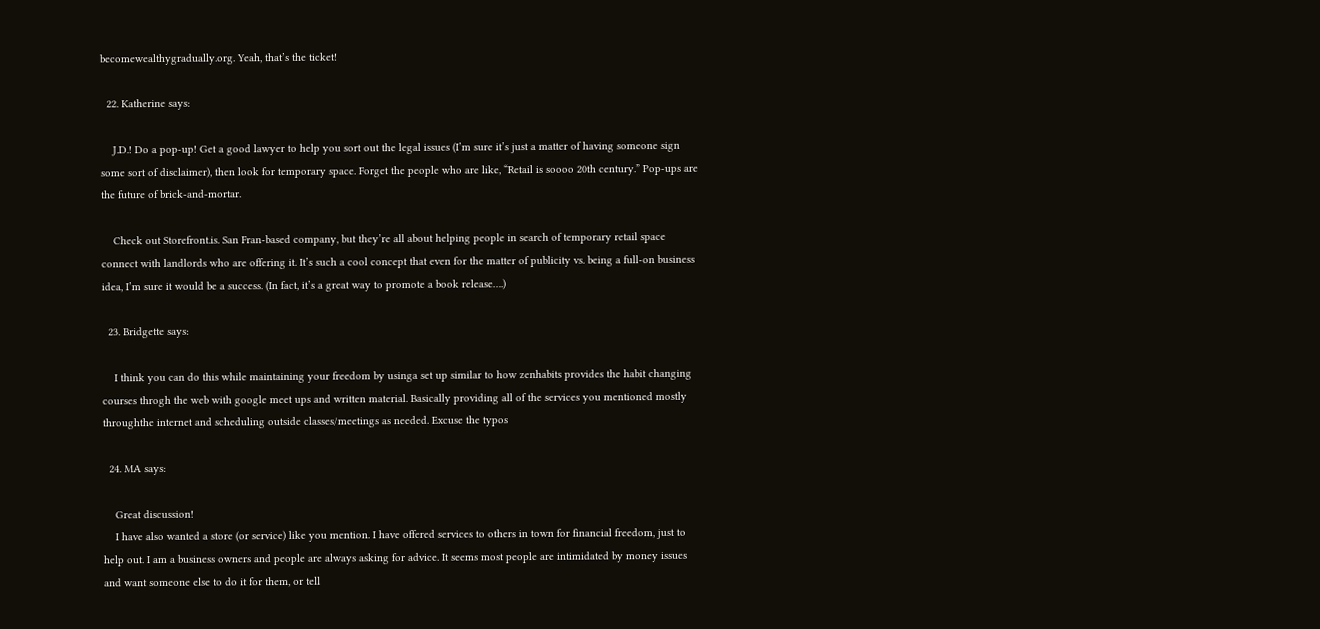becomewealthygradually.org. Yeah, that’s the ticket!

  22. Katherine says:

    J.D.! Do a pop-up! Get a good lawyer to help you sort out the legal issues (I’m sure it’s just a matter of having someone sign some sort of disclaimer), then look for temporary space. Forget the people who are like, “Retail is soooo 20th century.” Pop-ups are the future of brick-and-mortar.

    Check out Storefront.is. San Fran-based company, but they’re all about helping people in search of temporary retail space connect with landlords who are offering it. It’s such a cool concept that even for the matter of publicity vs. being a full-on business idea, I’m sure it would be a success. (In fact, it’s a great way to promote a book release….)

  23. Bridgette says:

    I think you can do this while maintaining your freedom by usinga set up similar to how zenhabits provides the habit changing courses throgh the web with google meet ups and written material. Basically providing all of the services you mentioned mostly throughthe internet and scheduling outside classes/meetings as needed. Excuse the typos

  24. MA says:

    Great discussion!
    I have also wanted a store (or service) like you mention. I have offered services to others in town for financial freedom, just to help out. I am a business owners and people are always asking for advice. It seems most people are intimidated by money issues and want someone else to do it for them, or tell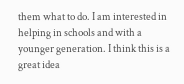them what to do. I am interested in helping in schools and with a younger generation. I think this is a great idea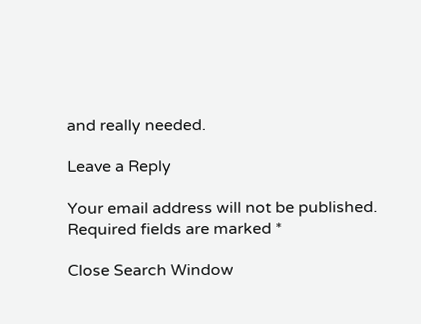and really needed.

Leave a Reply

Your email address will not be published. Required fields are marked *

Close Search Window